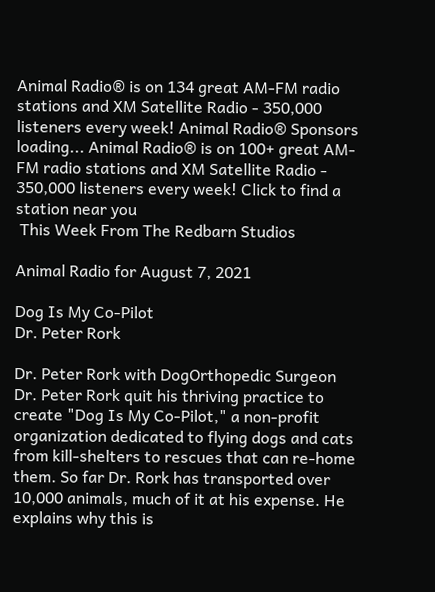Animal Radio® is on 134 great AM-FM radio stations and XM Satellite Radio - 350,000 listeners every week! Animal Radio® Sponsors loading... Animal Radio® is on 100+ great AM-FM radio stations and XM Satellite Radio - 350,000 listeners every week! Click to find a station near you
 This Week From The Redbarn Studios

Animal Radio for August 7, 2021

Dog Is My Co-Pilot
Dr. Peter Rork

Dr. Peter Rork with DogOrthopedic Surgeon Dr. Peter Rork quit his thriving practice to create "Dog Is My Co-Pilot," a non-profit organization dedicated to flying dogs and cats from kill-shelters to rescues that can re-home them. So far Dr. Rork has transported over 10,000 animals, much of it at his expense. He explains why this is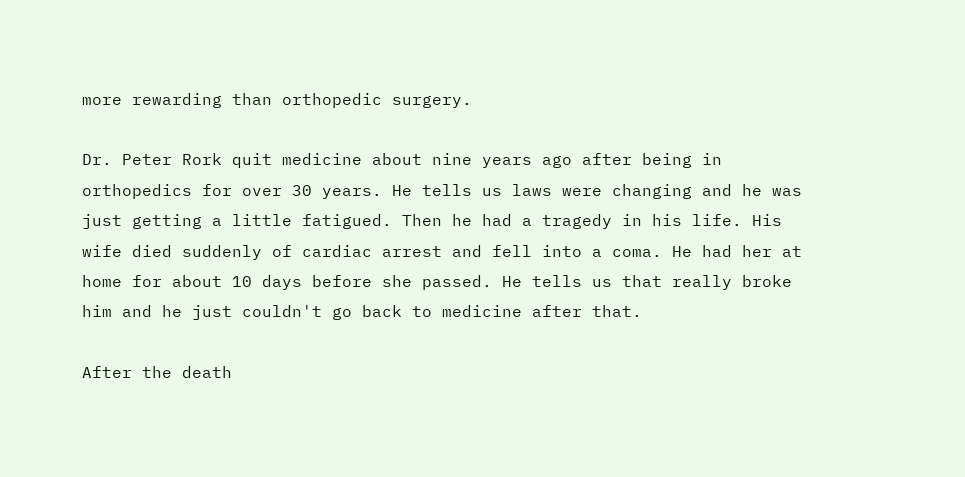more rewarding than orthopedic surgery.

Dr. Peter Rork quit medicine about nine years ago after being in orthopedics for over 30 years. He tells us laws were changing and he was just getting a little fatigued. Then he had a tragedy in his life. His wife died suddenly of cardiac arrest and fell into a coma. He had her at home for about 10 days before she passed. He tells us that really broke him and he just couldn't go back to medicine after that.

After the death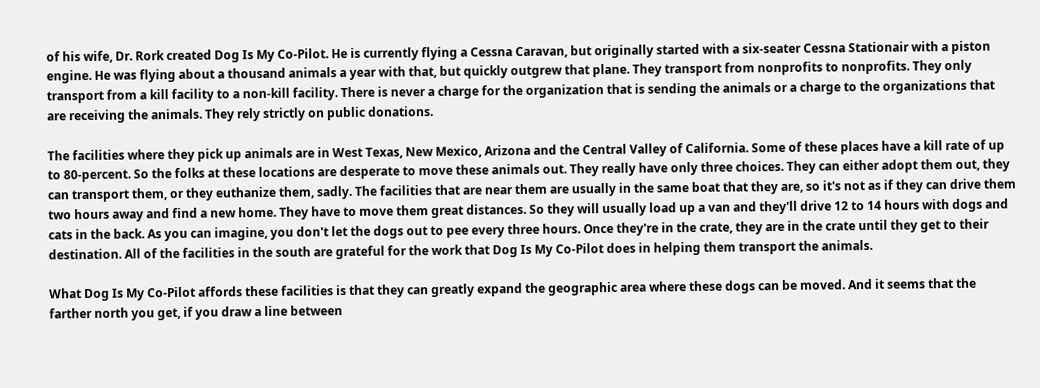of his wife, Dr. Rork created Dog Is My Co-Pilot. He is currently flying a Cessna Caravan, but originally started with a six-seater Cessna Stationair with a piston engine. He was flying about a thousand animals a year with that, but quickly outgrew that plane. They transport from nonprofits to nonprofits. They only transport from a kill facility to a non-kill facility. There is never a charge for the organization that is sending the animals or a charge to the organizations that are receiving the animals. They rely strictly on public donations.

The facilities where they pick up animals are in West Texas, New Mexico, Arizona and the Central Valley of California. Some of these places have a kill rate of up to 80-percent. So the folks at these locations are desperate to move these animals out. They really have only three choices. They can either adopt them out, they can transport them, or they euthanize them, sadly. The facilities that are near them are usually in the same boat that they are, so it's not as if they can drive them two hours away and find a new home. They have to move them great distances. So they will usually load up a van and they'll drive 12 to 14 hours with dogs and cats in the back. As you can imagine, you don't let the dogs out to pee every three hours. Once they're in the crate, they are in the crate until they get to their destination. All of the facilities in the south are grateful for the work that Dog Is My Co-Pilot does in helping them transport the animals.

What Dog Is My Co-Pilot affords these facilities is that they can greatly expand the geographic area where these dogs can be moved. And it seems that the farther north you get, if you draw a line between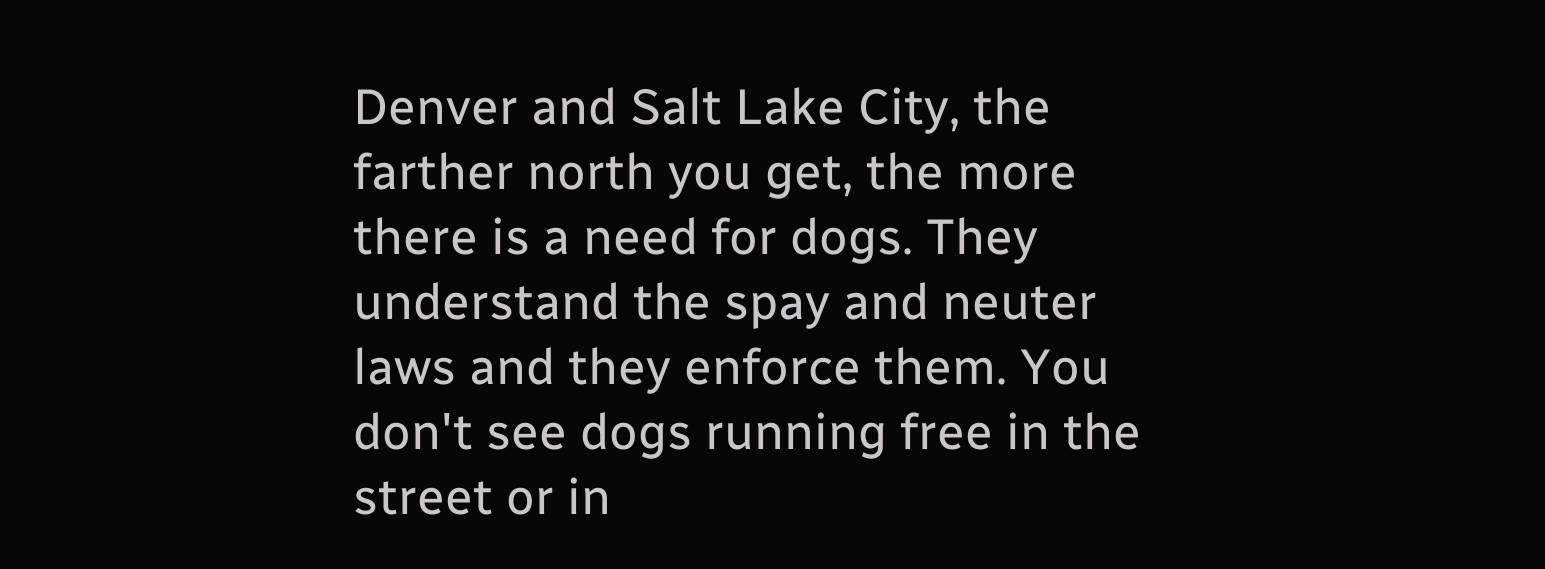Denver and Salt Lake City, the farther north you get, the more there is a need for dogs. They understand the spay and neuter laws and they enforce them. You don't see dogs running free in the street or in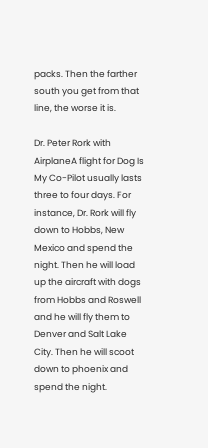packs. Then the farther south you get from that line, the worse it is.

Dr. Peter Rork with AirplaneA flight for Dog Is My Co-Pilot usually lasts three to four days. For instance, Dr. Rork will fly down to Hobbs, New Mexico and spend the night. Then he will load up the aircraft with dogs from Hobbs and Roswell and he will fly them to Denver and Salt Lake City. Then he will scoot down to phoenix and spend the night.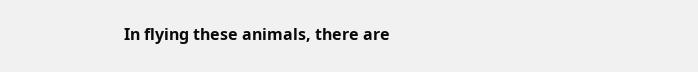In flying these animals, there are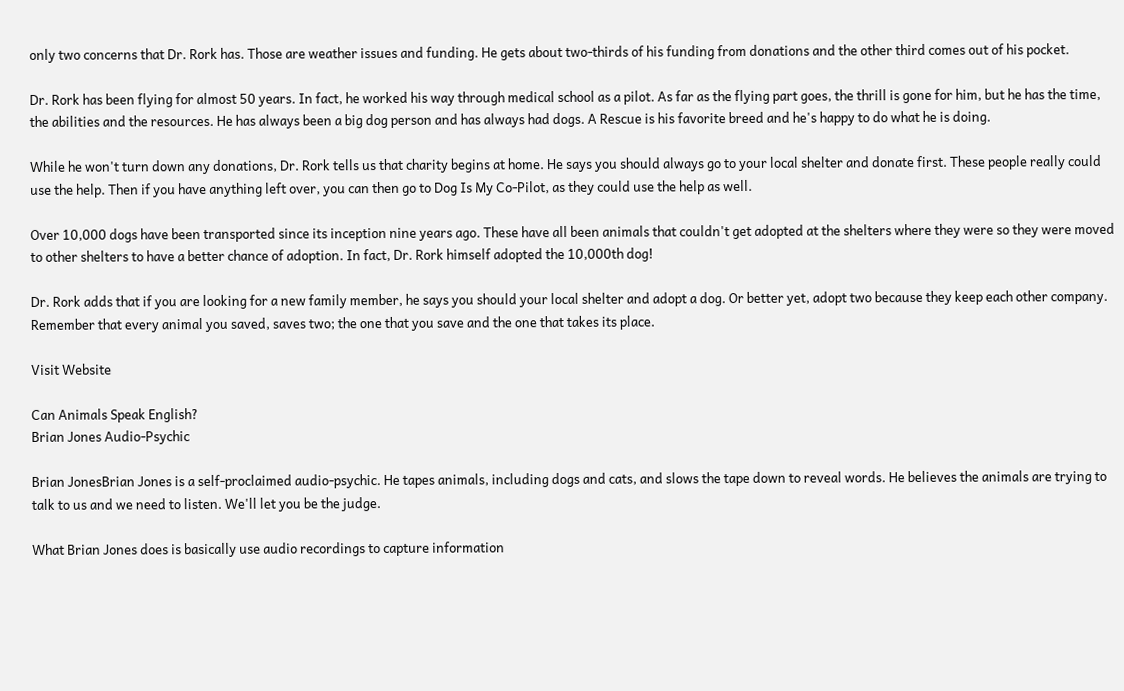only two concerns that Dr. Rork has. Those are weather issues and funding. He gets about two-thirds of his funding from donations and the other third comes out of his pocket.

Dr. Rork has been flying for almost 50 years. In fact, he worked his way through medical school as a pilot. As far as the flying part goes, the thrill is gone for him, but he has the time, the abilities and the resources. He has always been a big dog person and has always had dogs. A Rescue is his favorite breed and he's happy to do what he is doing.

While he won't turn down any donations, Dr. Rork tells us that charity begins at home. He says you should always go to your local shelter and donate first. These people really could use the help. Then if you have anything left over, you can then go to Dog Is My Co-Pilot, as they could use the help as well.

Over 10,000 dogs have been transported since its inception nine years ago. These have all been animals that couldn't get adopted at the shelters where they were so they were moved to other shelters to have a better chance of adoption. In fact, Dr. Rork himself adopted the 10,000th dog!

Dr. Rork adds that if you are looking for a new family member, he says you should your local shelter and adopt a dog. Or better yet, adopt two because they keep each other company. Remember that every animal you saved, saves two; the one that you save and the one that takes its place.

Visit Website

Can Animals Speak English?
Brian Jones Audio-Psychic

Brian JonesBrian Jones is a self-proclaimed audio-psychic. He tapes animals, including dogs and cats, and slows the tape down to reveal words. He believes the animals are trying to talk to us and we need to listen. We'll let you be the judge.

What Brian Jones does is basically use audio recordings to capture information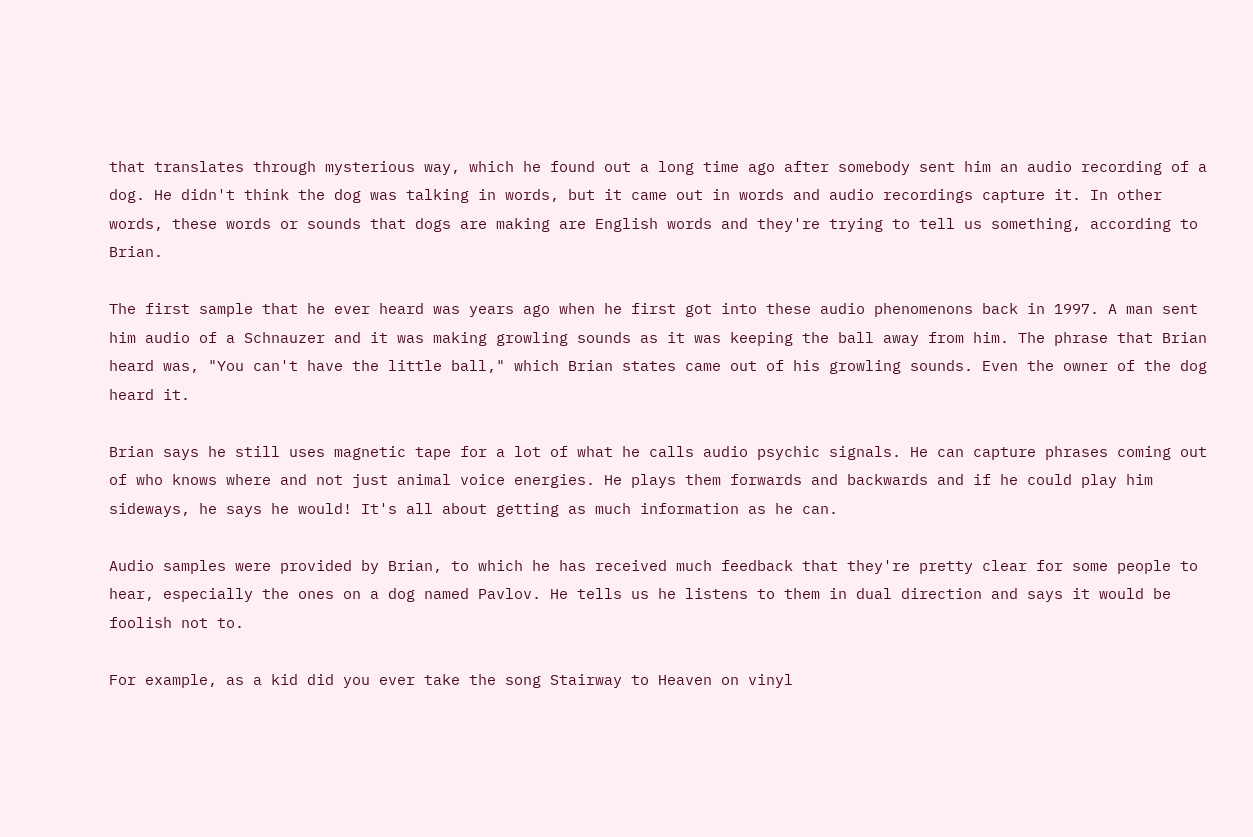that translates through mysterious way, which he found out a long time ago after somebody sent him an audio recording of a dog. He didn't think the dog was talking in words, but it came out in words and audio recordings capture it. In other words, these words or sounds that dogs are making are English words and they're trying to tell us something, according to Brian.

The first sample that he ever heard was years ago when he first got into these audio phenomenons back in 1997. A man sent him audio of a Schnauzer and it was making growling sounds as it was keeping the ball away from him. The phrase that Brian heard was, "You can't have the little ball," which Brian states came out of his growling sounds. Even the owner of the dog heard it.

Brian says he still uses magnetic tape for a lot of what he calls audio psychic signals. He can capture phrases coming out of who knows where and not just animal voice energies. He plays them forwards and backwards and if he could play him sideways, he says he would! It's all about getting as much information as he can.

Audio samples were provided by Brian, to which he has received much feedback that they're pretty clear for some people to hear, especially the ones on a dog named Pavlov. He tells us he listens to them in dual direction and says it would be foolish not to.

For example, as a kid did you ever take the song Stairway to Heaven on vinyl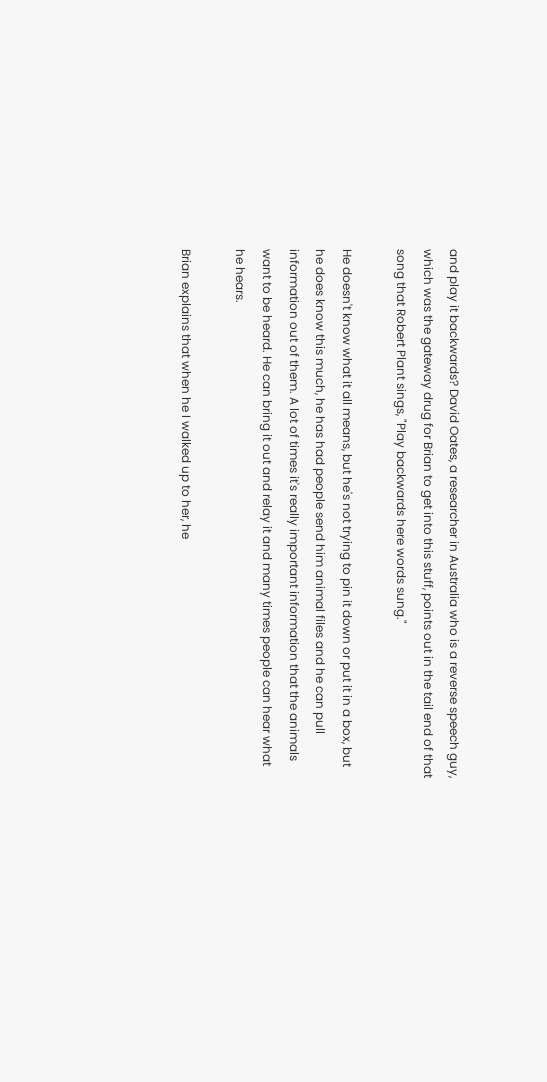and play it backwards? David Oates, a researcher in Australia who is a reverse speech guy, which was the gateway drug for Brian to get into this stuff, points out in the tail end of that song that Robert Plant sings, "Play backwards here words sung."

He doesn't know what it all means, but he's not trying to pin it down or put it in a box, but he does know this much, he has had people send him animal files and he can pull information out of them. A lot of times it's really important information that the animals want to be heard. He can bring it out and relay it and many times people can hear what he hears.

Brian explains that when he I walked up to her, he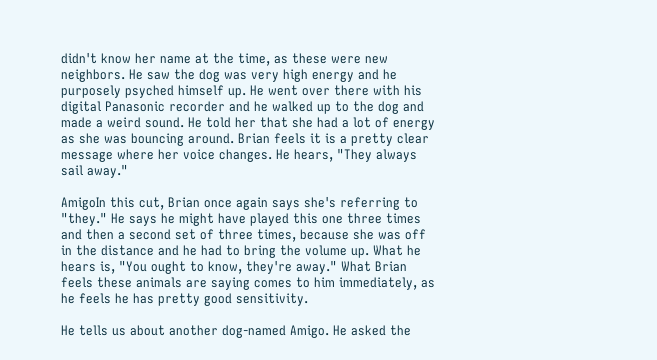didn't know her name at the time, as these were new neighbors. He saw the dog was very high energy and he purposely psyched himself up. He went over there with his digital Panasonic recorder and he walked up to the dog and made a weird sound. He told her that she had a lot of energy as she was bouncing around. Brian feels it is a pretty clear message where her voice changes. He hears, "They always sail away."

AmigoIn this cut, Brian once again says she's referring to "they." He says he might have played this one three times and then a second set of three times, because she was off in the distance and he had to bring the volume up. What he hears is, "You ought to know, they're away." What Brian feels these animals are saying comes to him immediately, as he feels he has pretty good sensitivity.

He tells us about another dog-named Amigo. He asked the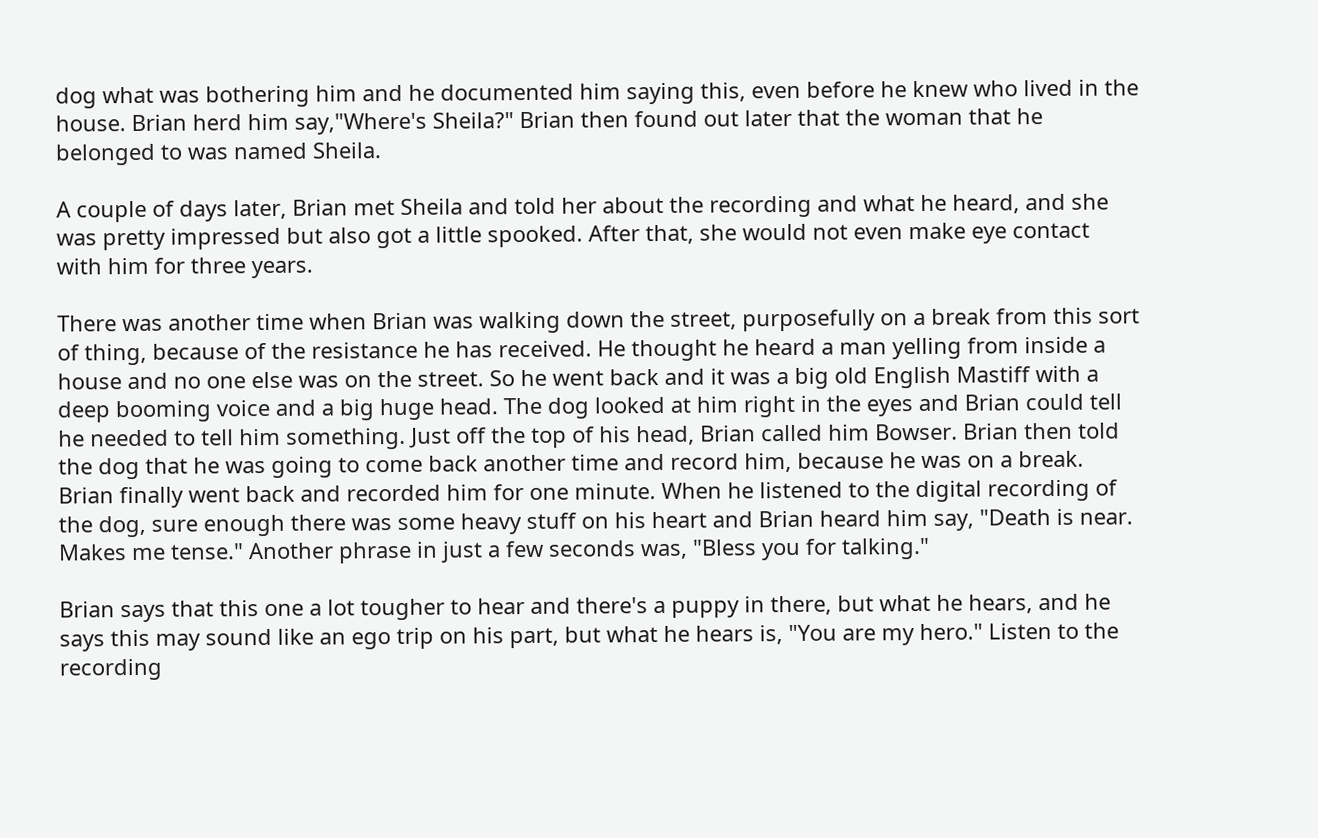dog what was bothering him and he documented him saying this, even before he knew who lived in the house. Brian herd him say,"Where's Sheila?" Brian then found out later that the woman that he belonged to was named Sheila.

A couple of days later, Brian met Sheila and told her about the recording and what he heard, and she was pretty impressed but also got a little spooked. After that, she would not even make eye contact with him for three years.

There was another time when Brian was walking down the street, purposefully on a break from this sort of thing, because of the resistance he has received. He thought he heard a man yelling from inside a house and no one else was on the street. So he went back and it was a big old English Mastiff with a deep booming voice and a big huge head. The dog looked at him right in the eyes and Brian could tell he needed to tell him something. Just off the top of his head, Brian called him Bowser. Brian then told the dog that he was going to come back another time and record him, because he was on a break. Brian finally went back and recorded him for one minute. When he listened to the digital recording of the dog, sure enough there was some heavy stuff on his heart and Brian heard him say, "Death is near. Makes me tense." Another phrase in just a few seconds was, "Bless you for talking."

Brian says that this one a lot tougher to hear and there's a puppy in there, but what he hears, and he says this may sound like an ego trip on his part, but what he hears is, "You are my hero." Listen to the recording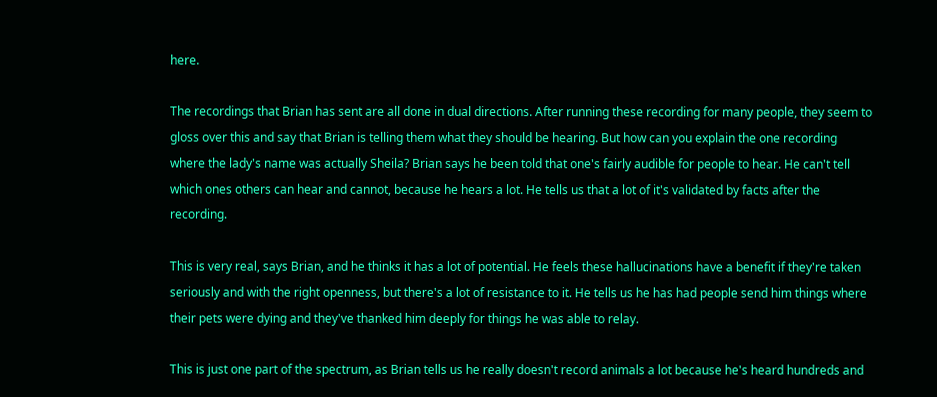here.

The recordings that Brian has sent are all done in dual directions. After running these recording for many people, they seem to gloss over this and say that Brian is telling them what they should be hearing. But how can you explain the one recording where the lady's name was actually Sheila? Brian says he been told that one's fairly audible for people to hear. He can't tell which ones others can hear and cannot, because he hears a lot. He tells us that a lot of it's validated by facts after the recording.

This is very real, says Brian, and he thinks it has a lot of potential. He feels these hallucinations have a benefit if they're taken seriously and with the right openness, but there's a lot of resistance to it. He tells us he has had people send him things where their pets were dying and they've thanked him deeply for things he was able to relay.

This is just one part of the spectrum, as Brian tells us he really doesn't record animals a lot because he's heard hundreds and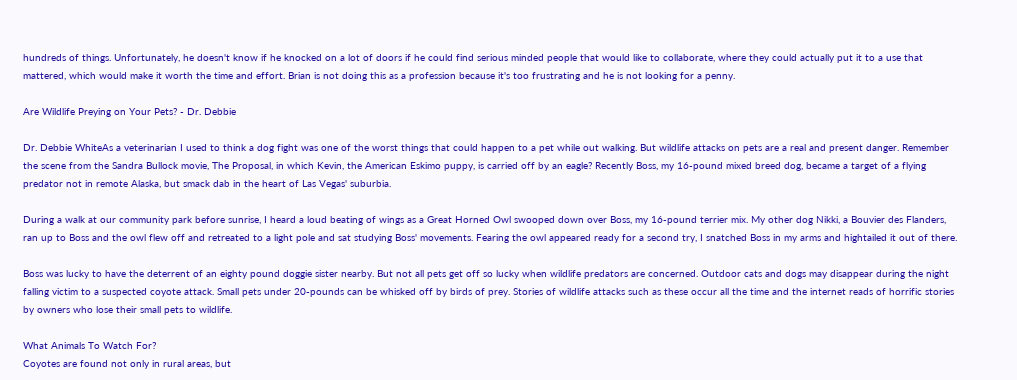hundreds of things. Unfortunately, he doesn't know if he knocked on a lot of doors if he could find serious minded people that would like to collaborate, where they could actually put it to a use that mattered, which would make it worth the time and effort. Brian is not doing this as a profession because it's too frustrating and he is not looking for a penny.

Are Wildlife Preying on Your Pets? - Dr. Debbie

Dr. Debbie WhiteAs a veterinarian I used to think a dog fight was one of the worst things that could happen to a pet while out walking. But wildlife attacks on pets are a real and present danger. Remember the scene from the Sandra Bullock movie, The Proposal, in which Kevin, the American Eskimo puppy, is carried off by an eagle? Recently Boss, my 16-pound mixed breed dog, became a target of a flying predator not in remote Alaska, but smack dab in the heart of Las Vegas' suburbia.

During a walk at our community park before sunrise, I heard a loud beating of wings as a Great Horned Owl swooped down over Boss, my 16-pound terrier mix. My other dog Nikki, a Bouvier des Flanders, ran up to Boss and the owl flew off and retreated to a light pole and sat studying Boss' movements. Fearing the owl appeared ready for a second try, I snatched Boss in my arms and hightailed it out of there.

Boss was lucky to have the deterrent of an eighty pound doggie sister nearby. But not all pets get off so lucky when wildlife predators are concerned. Outdoor cats and dogs may disappear during the night falling victim to a suspected coyote attack. Small pets under 20-pounds can be whisked off by birds of prey. Stories of wildlife attacks such as these occur all the time and the internet reads of horrific stories by owners who lose their small pets to wildlife.

What Animals To Watch For?
Coyotes are found not only in rural areas, but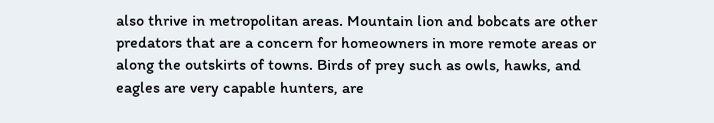also thrive in metropolitan areas. Mountain lion and bobcats are other predators that are a concern for homeowners in more remote areas or along the outskirts of towns. Birds of prey such as owls, hawks, and eagles are very capable hunters, are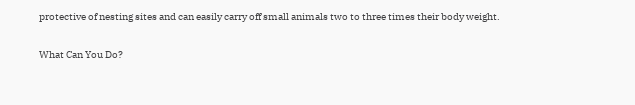protective of nesting sites and can easily carry off small animals two to three times their body weight.

What Can You Do?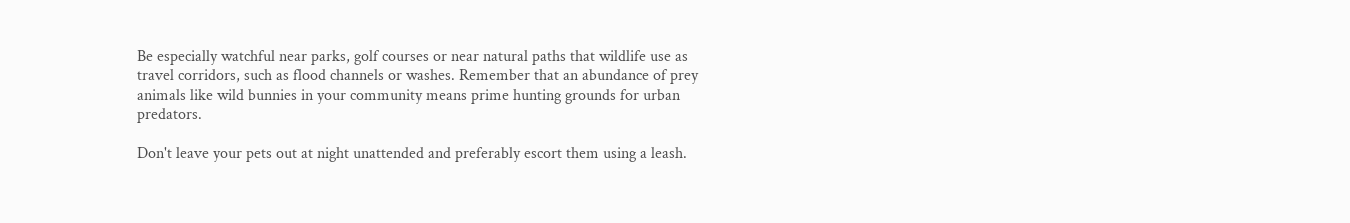Be especially watchful near parks, golf courses or near natural paths that wildlife use as travel corridors, such as flood channels or washes. Remember that an abundance of prey animals like wild bunnies in your community means prime hunting grounds for urban predators.

Don't leave your pets out at night unattended and preferably escort them using a leash.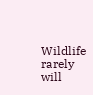Wildlife rarely will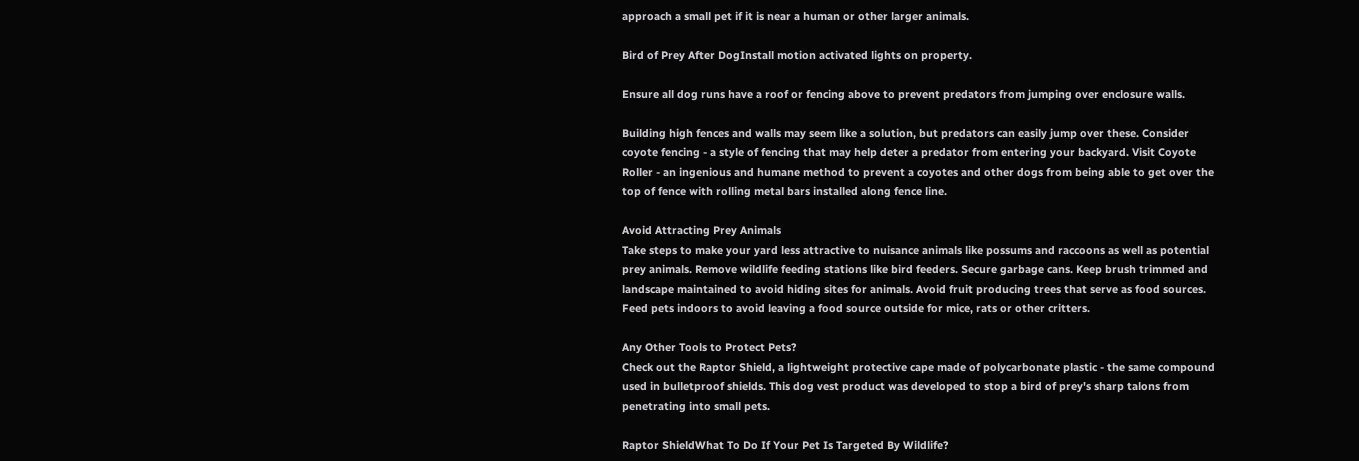approach a small pet if it is near a human or other larger animals.

Bird of Prey After DogInstall motion activated lights on property.

Ensure all dog runs have a roof or fencing above to prevent predators from jumping over enclosure walls.

Building high fences and walls may seem like a solution, but predators can easily jump over these. Consider coyote fencing - a style of fencing that may help deter a predator from entering your backyard. Visit Coyote Roller - an ingenious and humane method to prevent a coyotes and other dogs from being able to get over the top of fence with rolling metal bars installed along fence line.

Avoid Attracting Prey Animals
Take steps to make your yard less attractive to nuisance animals like possums and raccoons as well as potential prey animals. Remove wildlife feeding stations like bird feeders. Secure garbage cans. Keep brush trimmed and landscape maintained to avoid hiding sites for animals. Avoid fruit producing trees that serve as food sources. Feed pets indoors to avoid leaving a food source outside for mice, rats or other critters.

Any Other Tools to Protect Pets?
Check out the Raptor Shield, a lightweight protective cape made of polycarbonate plastic - the same compound used in bulletproof shields. This dog vest product was developed to stop a bird of prey's sharp talons from penetrating into small pets.

Raptor ShieldWhat To Do If Your Pet Is Targeted By Wildlife?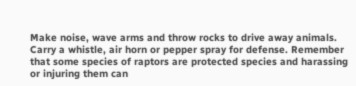Make noise, wave arms and throw rocks to drive away animals. Carry a whistle, air horn or pepper spray for defense. Remember that some species of raptors are protected species and harassing or injuring them can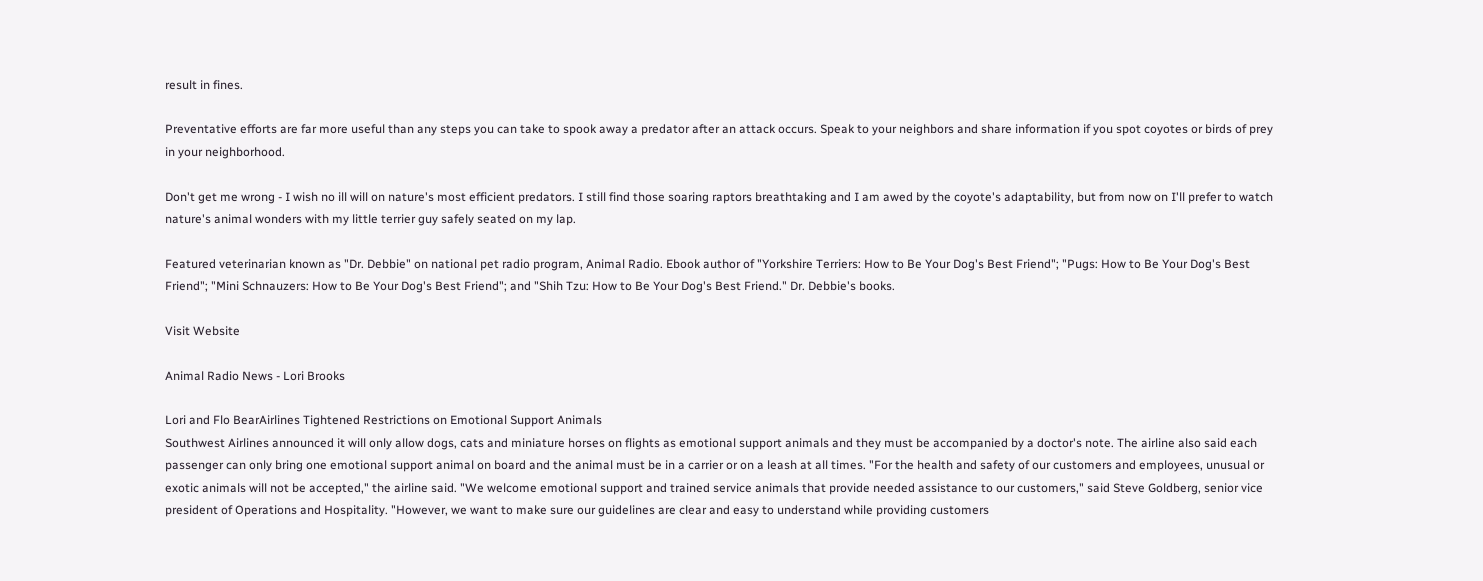result in fines.

Preventative efforts are far more useful than any steps you can take to spook away a predator after an attack occurs. Speak to your neighbors and share information if you spot coyotes or birds of prey in your neighborhood.

Don't get me wrong - I wish no ill will on nature's most efficient predators. I still find those soaring raptors breathtaking and I am awed by the coyote's adaptability, but from now on I'll prefer to watch nature's animal wonders with my little terrier guy safely seated on my lap.

Featured veterinarian known as "Dr. Debbie" on national pet radio program, Animal Radio. Ebook author of "Yorkshire Terriers: How to Be Your Dog's Best Friend"; "Pugs: How to Be Your Dog's Best Friend"; "Mini Schnauzers: How to Be Your Dog's Best Friend"; and "Shih Tzu: How to Be Your Dog's Best Friend." Dr. Debbie's books.

Visit Website

Animal Radio News - Lori Brooks

Lori and Flo BearAirlines Tightened Restrictions on Emotional Support Animals
Southwest Airlines announced it will only allow dogs, cats and miniature horses on flights as emotional support animals and they must be accompanied by a doctor's note. The airline also said each passenger can only bring one emotional support animal on board and the animal must be in a carrier or on a leash at all times. "For the health and safety of our customers and employees, unusual or exotic animals will not be accepted," the airline said. "We welcome emotional support and trained service animals that provide needed assistance to our customers," said Steve Goldberg, senior vice president of Operations and Hospitality. "However, we want to make sure our guidelines are clear and easy to understand while providing customers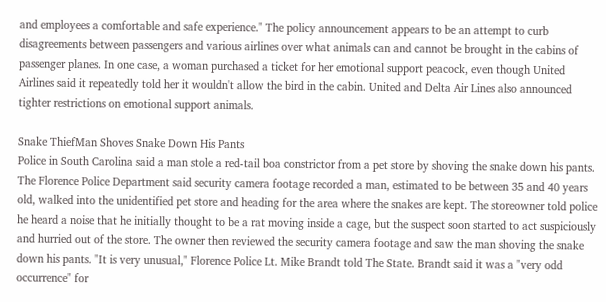and employees a comfortable and safe experience." The policy announcement appears to be an attempt to curb disagreements between passengers and various airlines over what animals can and cannot be brought in the cabins of passenger planes. In one case, a woman purchased a ticket for her emotional support peacock, even though United Airlines said it repeatedly told her it wouldn't allow the bird in the cabin. United and Delta Air Lines also announced tighter restrictions on emotional support animals.

Snake ThiefMan Shoves Snake Down His Pants
Police in South Carolina said a man stole a red-tail boa constrictor from a pet store by shoving the snake down his pants. The Florence Police Department said security camera footage recorded a man, estimated to be between 35 and 40 years old, walked into the unidentified pet store and heading for the area where the snakes are kept. The storeowner told police he heard a noise that he initially thought to be a rat moving inside a cage, but the suspect soon started to act suspiciously and hurried out of the store. The owner then reviewed the security camera footage and saw the man shoving the snake down his pants. "It is very unusual," Florence Police Lt. Mike Brandt told The State. Brandt said it was a "very odd occurrence" for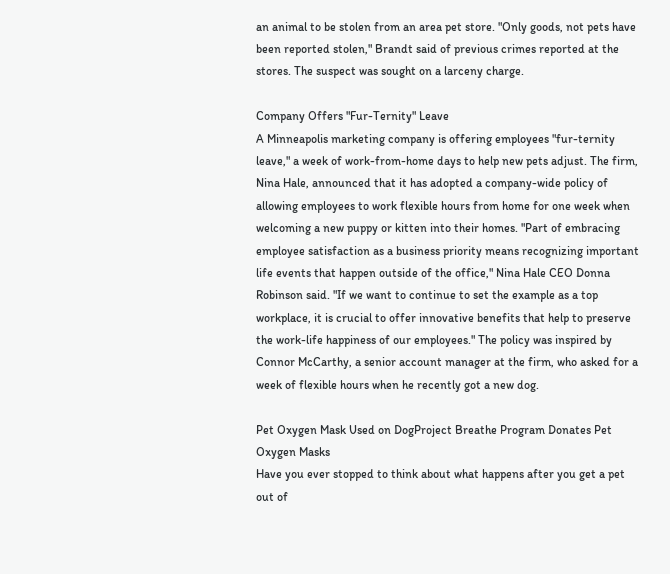an animal to be stolen from an area pet store. "Only goods, not pets have been reported stolen," Brandt said of previous crimes reported at the stores. The suspect was sought on a larceny charge.

Company Offers "Fur-Ternity" Leave
A Minneapolis marketing company is offering employees "fur-ternity leave," a week of work-from-home days to help new pets adjust. The firm, Nina Hale, announced that it has adopted a company-wide policy of allowing employees to work flexible hours from home for one week when welcoming a new puppy or kitten into their homes. "Part of embracing employee satisfaction as a business priority means recognizing important life events that happen outside of the office," Nina Hale CEO Donna Robinson said. "If we want to continue to set the example as a top workplace, it is crucial to offer innovative benefits that help to preserve the work-life happiness of our employees." The policy was inspired by Connor McCarthy, a senior account manager at the firm, who asked for a week of flexible hours when he recently got a new dog.

Pet Oxygen Mask Used on DogProject Breathe Program Donates Pet Oxygen Masks
Have you ever stopped to think about what happens after you get a pet out of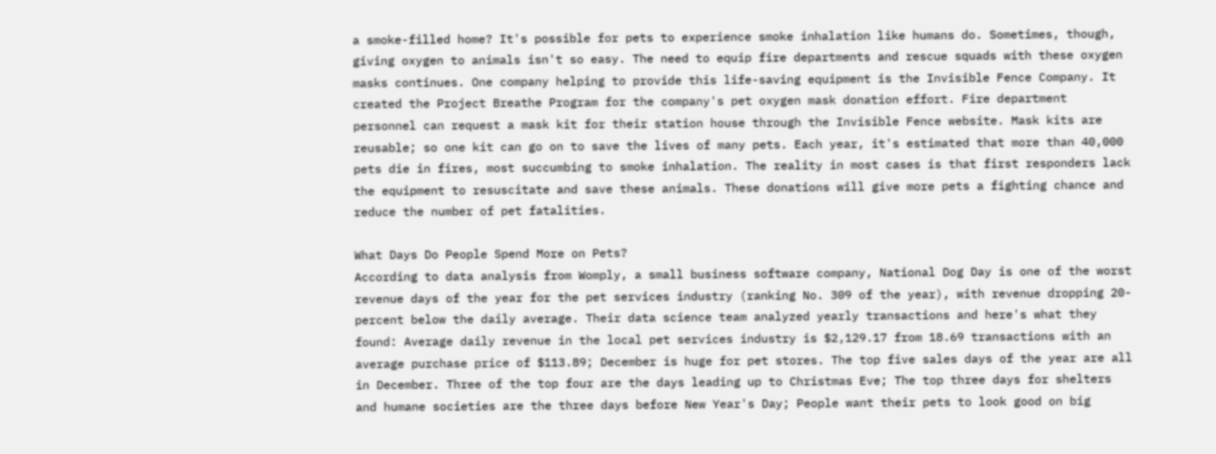a smoke-filled home? It's possible for pets to experience smoke inhalation like humans do. Sometimes, though, giving oxygen to animals isn't so easy. The need to equip fire departments and rescue squads with these oxygen masks continues. One company helping to provide this life-saving equipment is the Invisible Fence Company. It created the Project Breathe Program for the company's pet oxygen mask donation effort. Fire department personnel can request a mask kit for their station house through the Invisible Fence website. Mask kits are reusable; so one kit can go on to save the lives of many pets. Each year, it's estimated that more than 40,000 pets die in fires, most succumbing to smoke inhalation. The reality in most cases is that first responders lack the equipment to resuscitate and save these animals. These donations will give more pets a fighting chance and reduce the number of pet fatalities.

What Days Do People Spend More on Pets?
According to data analysis from Womply, a small business software company, National Dog Day is one of the worst revenue days of the year for the pet services industry (ranking No. 309 of the year), with revenue dropping 20-percent below the daily average. Their data science team analyzed yearly transactions and here's what they found: Average daily revenue in the local pet services industry is $2,129.17 from 18.69 transactions with an average purchase price of $113.89; December is huge for pet stores. The top five sales days of the year are all in December. Three of the top four are the days leading up to Christmas Eve; The top three days for shelters and humane societies are the three days before New Year's Day; People want their pets to look good on big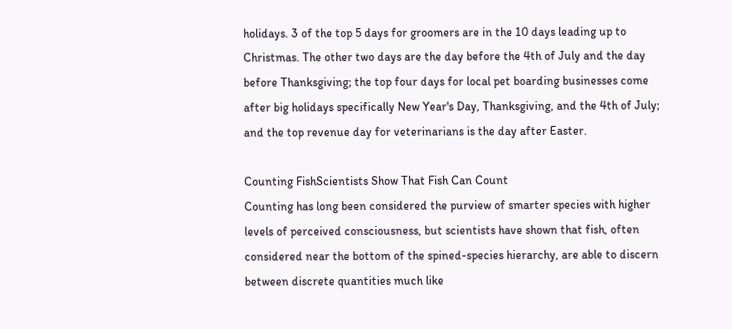holidays. 3 of the top 5 days for groomers are in the 10 days leading up to Christmas. The other two days are the day before the 4th of July and the day before Thanksgiving; the top four days for local pet boarding businesses come after big holidays specifically New Year's Day, Thanksgiving, and the 4th of July; and the top revenue day for veterinarians is the day after Easter.

Counting FishScientists Show That Fish Can Count
Counting has long been considered the purview of smarter species with higher levels of perceived consciousness, but scientists have shown that fish, often considered near the bottom of the spined-species hierarchy, are able to discern between discrete quantities much like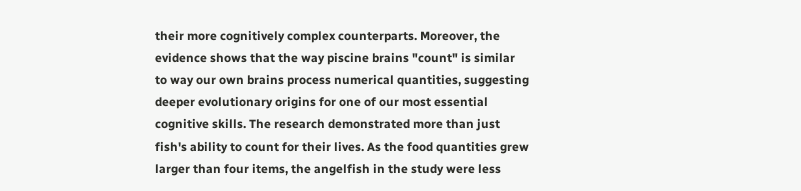their more cognitively complex counterparts. Moreover, the evidence shows that the way piscine brains "count" is similar to way our own brains process numerical quantities, suggesting deeper evolutionary origins for one of our most essential cognitive skills. The research demonstrated more than just fish's ability to count for their lives. As the food quantities grew larger than four items, the angelfish in the study were less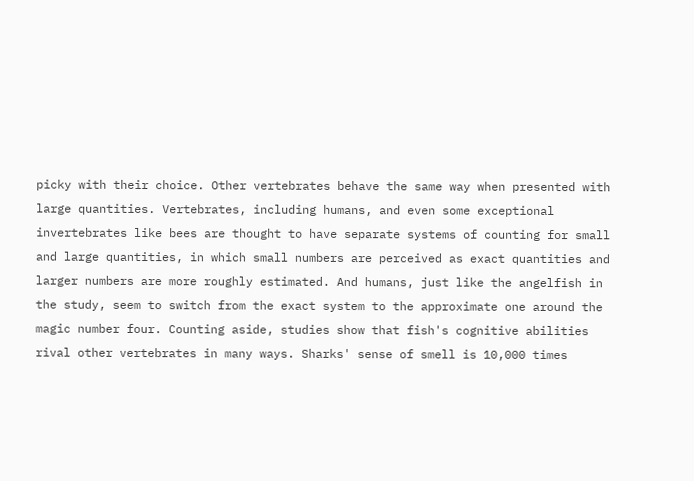picky with their choice. Other vertebrates behave the same way when presented with large quantities. Vertebrates, including humans, and even some exceptional invertebrates like bees are thought to have separate systems of counting for small and large quantities, in which small numbers are perceived as exact quantities and larger numbers are more roughly estimated. And humans, just like the angelfish in the study, seem to switch from the exact system to the approximate one around the magic number four. Counting aside, studies show that fish's cognitive abilities rival other vertebrates in many ways. Sharks' sense of smell is 10,000 times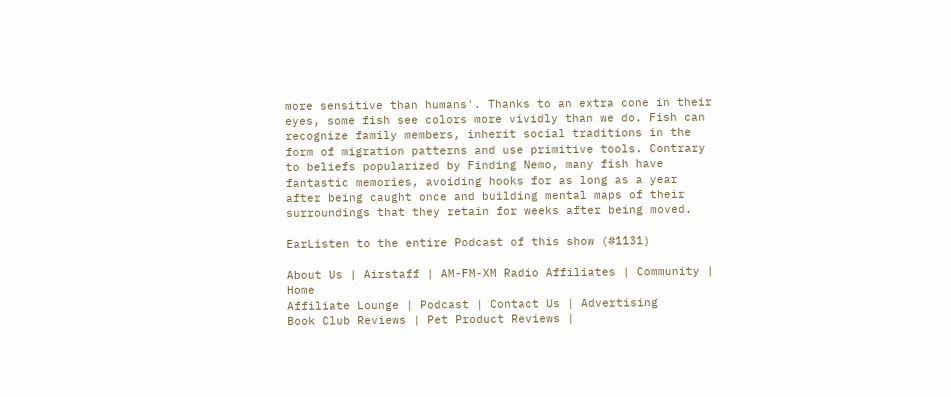more sensitive than humans'. Thanks to an extra cone in their eyes, some fish see colors more vividly than we do. Fish can recognize family members, inherit social traditions in the form of migration patterns and use primitive tools. Contrary to beliefs popularized by Finding Nemo, many fish have fantastic memories, avoiding hooks for as long as a year after being caught once and building mental maps of their surroundings that they retain for weeks after being moved.

EarListen to the entire Podcast of this show (#1131)

About Us | Airstaff | AM-FM-XM Radio Affiliates | Community | Home
Affiliate Lounge | Podcast | Contact Us | Advertising
Book Club Reviews | Pet Product Reviews |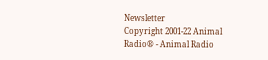Newsletter
Copyright 2001-22 Animal Radio® - Animal Radio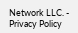Network LLC. - Privacy Policy